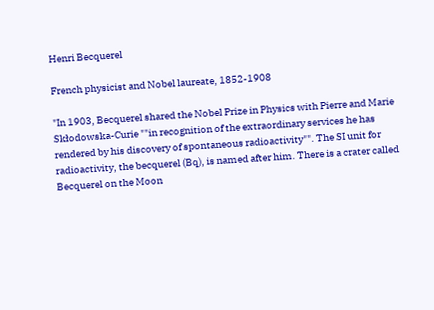Henri Becquerel

French physicist and Nobel laureate, 1852-1908

"In 1903, Becquerel shared the Nobel Prize in Physics with Pierre and Marie Skłodowska-Curie ""in recognition of the extraordinary services he has rendered by his discovery of spontaneous radioactivity"". The SI unit for radioactivity, the becquerel (Bq), is named after him. There is a crater called Becquerel on the Moon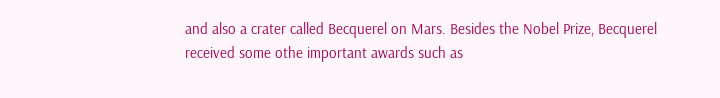and also a crater called Becquerel on Mars. Besides the Nobel Prize, Becquerel received some othe important awards such as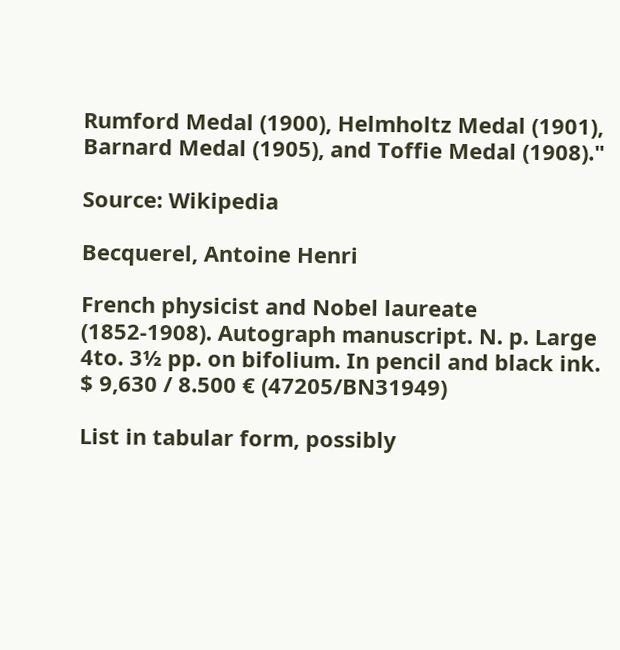Rumford Medal (1900), Helmholtz Medal (1901), Barnard Medal (1905), and Toffie Medal (1908)."

Source: Wikipedia

Becquerel, Antoine Henri

French physicist and Nobel laureate (1852-1908). Autograph manuscript. N. p. Large 4to. 3½ pp. on bifolium. In pencil and black ink.
$ 9,630 / 8.500 € (47205/BN31949)

List in tabular form, possibly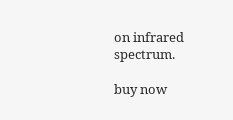on infrared spectrum.

buy now